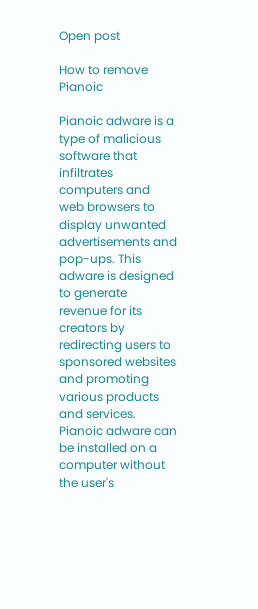Open post

How to remove Pianoic

Pianoic adware is a type of malicious software that infiltrates computers and web browsers to display unwanted advertisements and pop-ups. This adware is designed to generate revenue for its creators by redirecting users to sponsored websites and promoting various products and services. Pianoic adware can be installed on a computer without the user's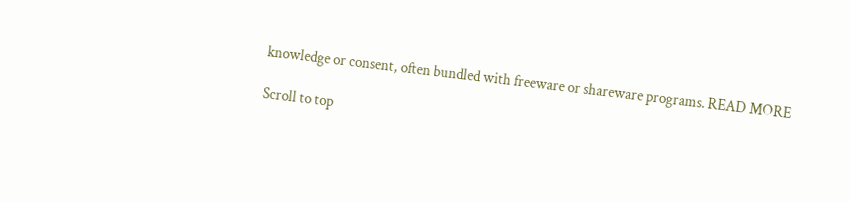knowledge or consent, often bundled with freeware or shareware programs. READ MORE

Scroll to top